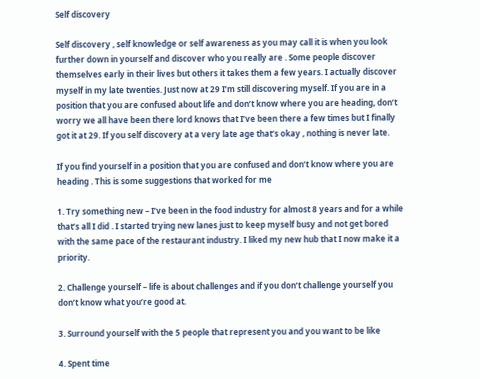Self discovery

Self discovery , self knowledge or self awareness as you may call it is when you look further down in yourself and discover who you really are . Some people discover themselves early in their lives but others it takes them a few years. I actually discover myself in my late twenties. Just now at 29 I’m still discovering myself. If you are in a position that you are confused about life and don’t know where you are heading, don’t worry we all have been there lord knows that I’ve been there a few times but I finally got it at 29. If you self discovery at a very late age that’s okay , nothing is never late.

If you find yourself in a position that you are confused and don’t know where you are heading . This is some suggestions that worked for me

1. Try something new – I’ve been in the food industry for almost 8 years and for a while that’s all I did . I started trying new lanes just to keep myself busy and not get bored with the same pace of the restaurant industry. I liked my new hub that I now make it a priority.

2. Challenge yourself – life is about challenges and if you don’t challenge yourself you don’t know what you’re good at.

3. Surround yourself with the 5 people that represent you and you want to be like

4. Spent time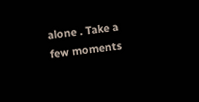alone . Take a few moments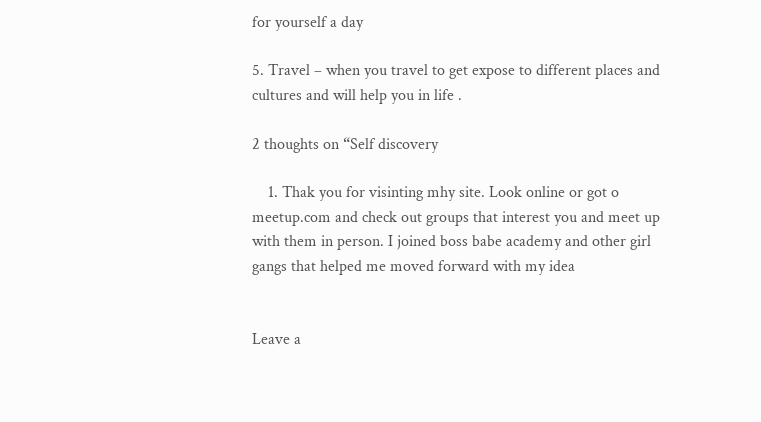for yourself a day

5. Travel – when you travel to get expose to different places and cultures and will help you in life .

2 thoughts on “Self discovery

    1. Thak you for visinting mhy site. Look online or got o meetup.com and check out groups that interest you and meet up with them in person. I joined boss babe academy and other girl gangs that helped me moved forward with my idea


Leave a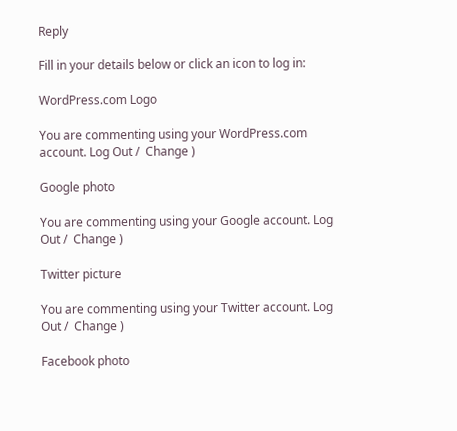Reply

Fill in your details below or click an icon to log in:

WordPress.com Logo

You are commenting using your WordPress.com account. Log Out /  Change )

Google photo

You are commenting using your Google account. Log Out /  Change )

Twitter picture

You are commenting using your Twitter account. Log Out /  Change )

Facebook photo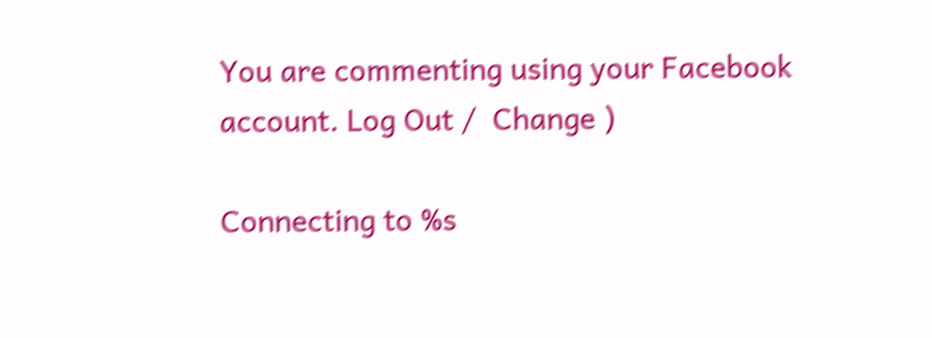You are commenting using your Facebook account. Log Out /  Change )

Connecting to %s